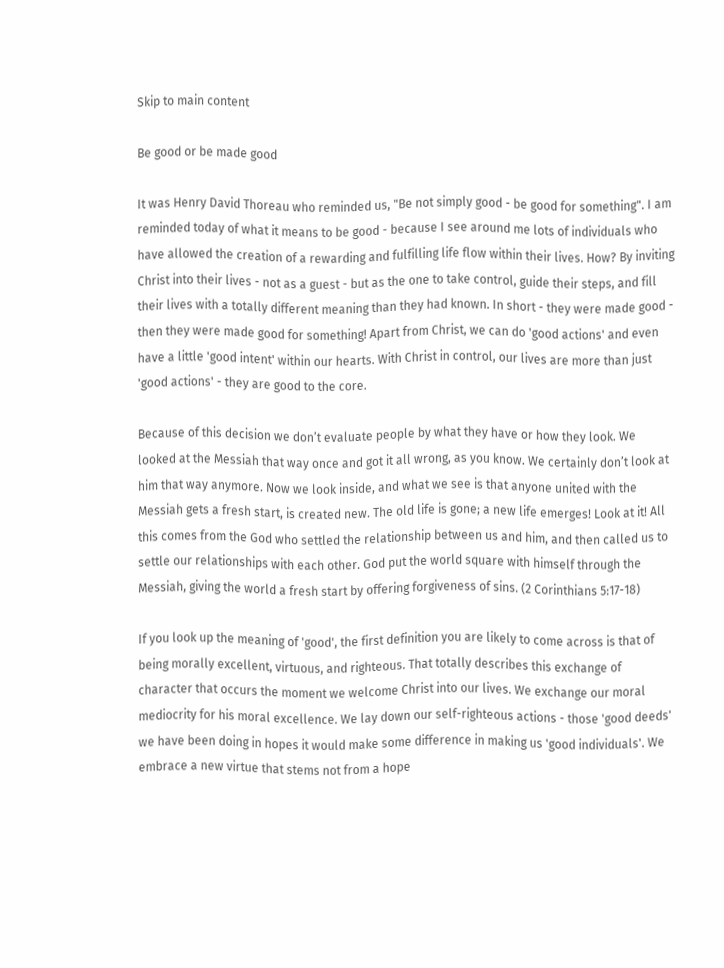Skip to main content

Be good or be made good

It was Henry David Thoreau who reminded us, "Be not simply good - be good for something". I am reminded today of what it means to be good - because I see around me lots of individuals who have allowed the creation of a rewarding and fulfilling life flow within their lives. How? By inviting Christ into their lives - not as a guest - but as the one to take control, guide their steps, and fill their lives with a totally different meaning than they had known. In short - they were made good - then they were made good for something! Apart from Christ, we can do 'good actions' and even have a little 'good intent' within our hearts. With Christ in control, our lives are more than just 'good actions' - they are good to the core.

Because of this decision we don’t evaluate people by what they have or how they look. We looked at the Messiah that way once and got it all wrong, as you know. We certainly don’t look at him that way anymore. Now we look inside, and what we see is that anyone united with the Messiah gets a fresh start, is created new. The old life is gone; a new life emerges! Look at it! All this comes from the God who settled the relationship between us and him, and then called us to settle our relationships with each other. God put the world square with himself through the Messiah, giving the world a fresh start by offering forgiveness of sins. (2 Corinthians 5:17-18)

If you look up the meaning of 'good', the first definition you are likely to come across is that of being morally excellent, virtuous, and righteous. That totally describes this exchange of character that occurs the moment we welcome Christ into our lives. We exchange our moral mediocrity for his moral excellence. We lay down our self-righteous actions - those 'good deeds' we have been doing in hopes it would make some difference in making us 'good individuals'. We embrace a new virtue that stems not from a hope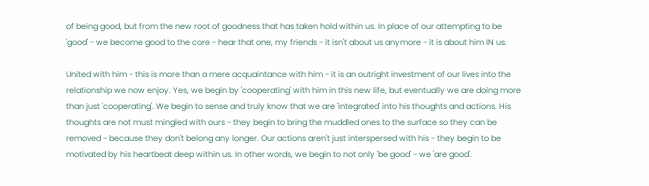of being good, but from the new root of goodness that has taken hold within us. In place of our attempting to be 'good' - we become good to the core - hear that one, my friends - it isn't about us anymore - it is about him IN us.

United with him - this is more than a mere acquaintance with him - it is an outright investment of our lives into the relationship we now enjoy. Yes, we begin by 'cooperating' with him in this new life, but eventually we are doing more than just 'cooperating'. We begin to sense and truly know that we are 'integrated' into his thoughts and actions. His thoughts are not must mingled with ours - they begin to bring the muddled ones to the surface so they can be removed - because they don't belong any longer. Our actions aren't just interspersed with his - they begin to be motivated by his heartbeat deep within us. In other words, we begin to not only 'be good' - we 'are good'.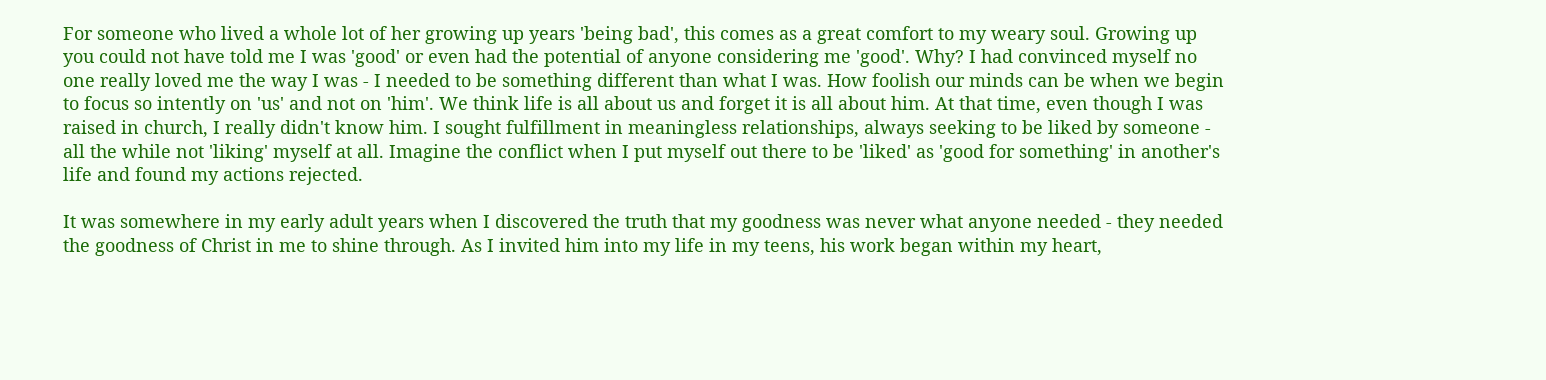For someone who lived a whole lot of her growing up years 'being bad', this comes as a great comfort to my weary soul. Growing up you could not have told me I was 'good' or even had the potential of anyone considering me 'good'. Why? I had convinced myself no one really loved me the way I was - I needed to be something different than what I was. How foolish our minds can be when we begin to focus so intently on 'us' and not on 'him'. We think life is all about us and forget it is all about him. At that time, even though I was raised in church, I really didn't know him. I sought fulfillment in meaningless relationships, always seeking to be liked by someone - all the while not 'liking' myself at all. Imagine the conflict when I put myself out there to be 'liked' as 'good for something' in another's life and found my actions rejected.

It was somewhere in my early adult years when I discovered the truth that my goodness was never what anyone needed - they needed the goodness of Christ in me to shine through. As I invited him into my life in my teens, his work began within my heart,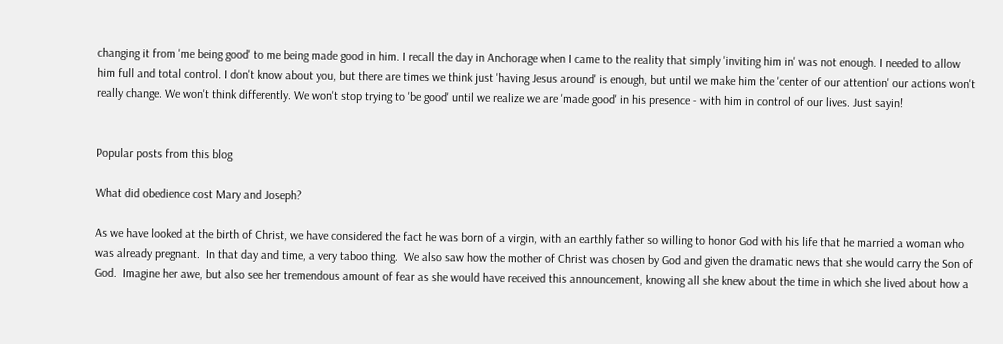changing it from 'me being good' to me being made good in him. I recall the day in Anchorage when I came to the reality that simply 'inviting him in' was not enough. I needed to allow him full and total control. I don't know about you, but there are times we think just 'having Jesus around' is enough, but until we make him the 'center of our attention' our actions won't really change. We won't think differently. We won't stop trying to 'be good' until we realize we are 'made good' in his presence - with him in control of our lives. Just sayin!


Popular posts from this blog

What did obedience cost Mary and Joseph?

As we have looked at the birth of Christ, we have considered the fact he was born of a virgin, with an earthly father so willing to honor God with his life that he married a woman who was already pregnant.  In that day and time, a very taboo thing.  We also saw how the mother of Christ was chosen by God and given the dramatic news that she would carry the Son of God.  Imagine her awe, but also see her tremendous amount of fear as she would have received this announcement, knowing all she knew about the time in which she lived about how a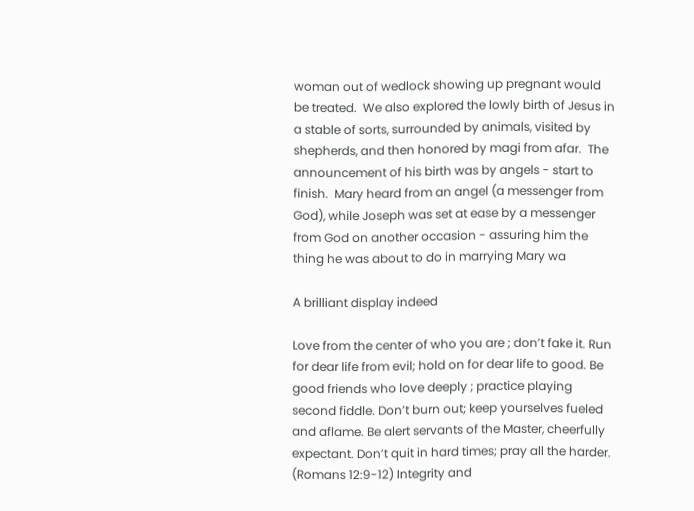woman out of wedlock showing up pregnant would be treated.  We also explored the lowly birth of Jesus in a stable of sorts, surrounded by animals, visited by shepherds, and then honored by magi from afar.  The announcement of his birth was by angels - start to finish.  Mary heard from an angel (a messenger from God), while Joseph was set at ease by a messenger from God on another occasion - assuring him the thing he was about to do in marrying Mary wa

A brilliant display indeed

Love from the center of who you are ; don’t fake it. Run for dear life from evil; hold on for dear life to good. Be good friends who love deeply ; practice playing second fiddle. Don’t burn out; keep yourselves fueled and aflame. Be alert servants of the Master, cheerfully expectant. Don’t quit in hard times; pray all the harder. (Romans 12:9-12) Integrity and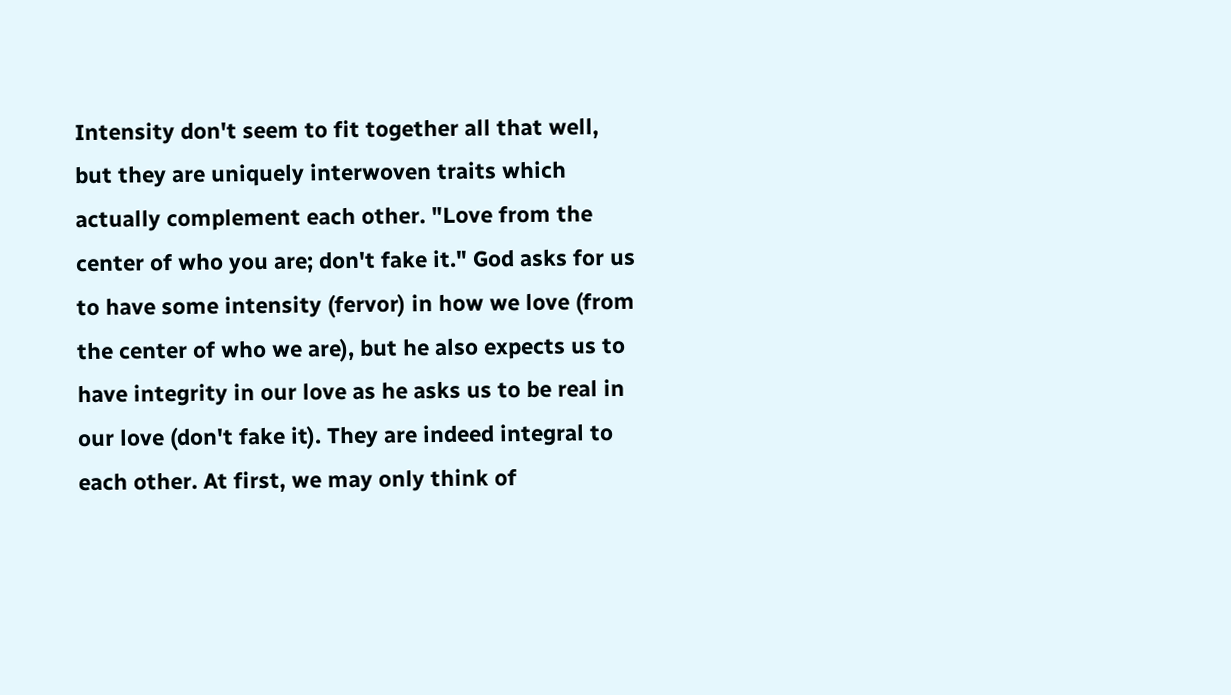Intensity don't seem to fit together all that well, but they are uniquely interwoven traits which actually complement each other. "Love from the center of who you are; don't fake it." God asks for us to have some intensity (fervor) in how we love (from the center of who we are), but he also expects us to have integrity in our love as he asks us to be real in our love (don't fake it). They are indeed integral to each other. At first, we may only think of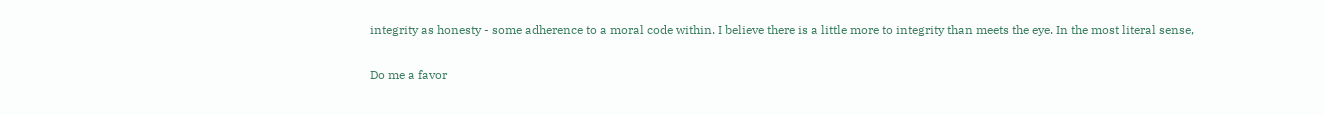integrity as honesty - some adherence to a moral code within. I believe there is a little more to integrity than meets the eye. In the most literal sense,

Do me a favor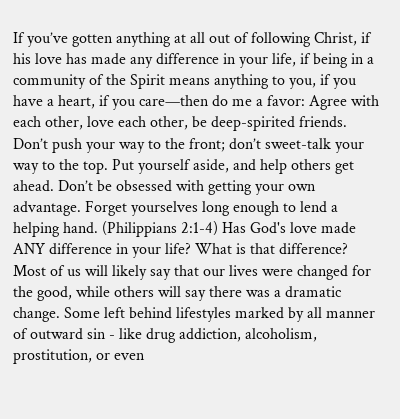If you’ve gotten anything at all out of following Christ, if his love has made any difference in your life, if being in a community of the Spirit means anything to you, if you have a heart, if you care—then do me a favor: Agree with each other, love each other, be deep-spirited friends. Don’t push your way to the front; don’t sweet-talk your way to the top. Put yourself aside, and help others get ahead. Don’t be obsessed with getting your own advantage. Forget yourselves long enough to lend a helping hand. (Philippians 2:1-4) Has God's love made ANY difference in your life? What is that difference? Most of us will likely say that our lives were changed for the good, while others will say there was a dramatic change. Some left behind lifestyles marked by all manner of outward sin - like drug addiction, alcoholism, prostitution, or even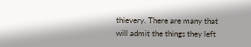thievery. There are many that will admit the things they left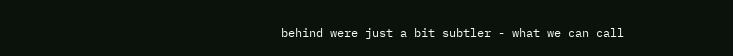behind were just a bit subtler - what we can call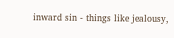inward sin - things like jealousy,